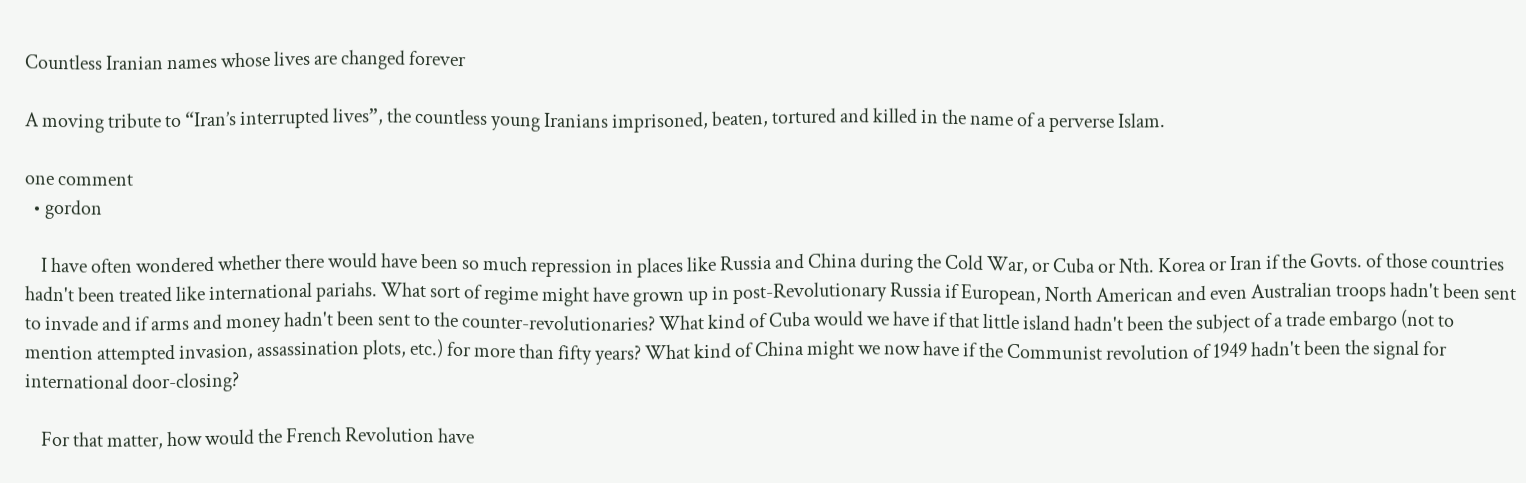Countless Iranian names whose lives are changed forever

A moving tribute to “Iran’s interrupted lives”, the countless young Iranians imprisoned, beaten, tortured and killed in the name of a perverse Islam.

one comment
  • gordon

    I have often wondered whether there would have been so much repression in places like Russia and China during the Cold War, or Cuba or Nth. Korea or Iran if the Govts. of those countries hadn't been treated like international pariahs. What sort of regime might have grown up in post-Revolutionary Russia if European, North American and even Australian troops hadn't been sent to invade and if arms and money hadn't been sent to the counter-revolutionaries? What kind of Cuba would we have if that little island hadn't been the subject of a trade embargo (not to mention attempted invasion, assassination plots, etc.) for more than fifty years? What kind of China might we now have if the Communist revolution of 1949 hadn't been the signal for international door-closing?

    For that matter, how would the French Revolution have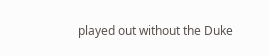played out without the Duke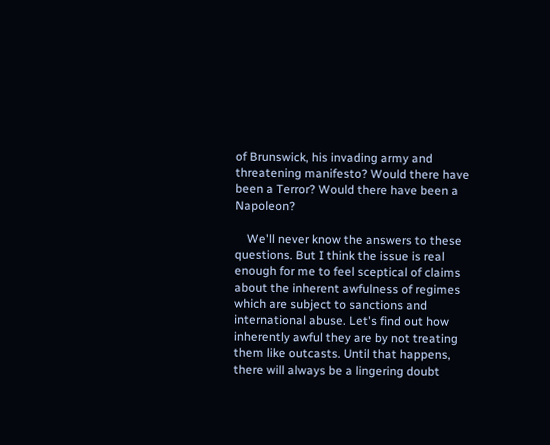of Brunswick, his invading army and threatening manifesto? Would there have been a Terror? Would there have been a Napoleon?

    We'll never know the answers to these questions. But I think the issue is real enough for me to feel sceptical of claims about the inherent awfulness of regimes which are subject to sanctions and international abuse. Let's find out how inherently awful they are by not treating them like outcasts. Until that happens, there will always be a lingering doubt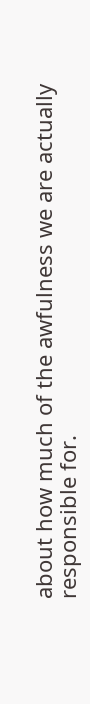about how much of the awfulness we are actually responsible for.